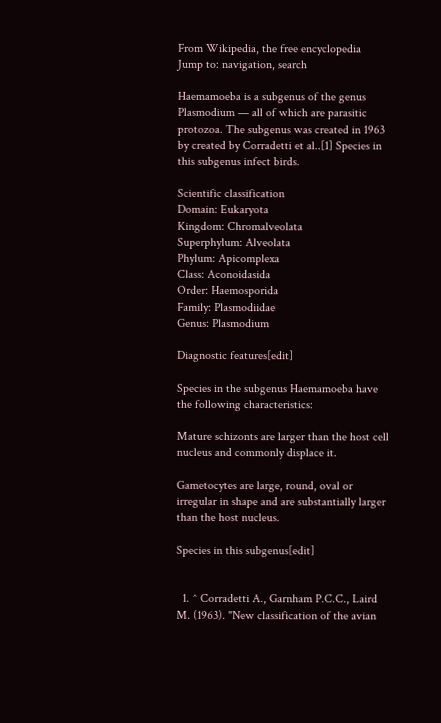From Wikipedia, the free encyclopedia
Jump to: navigation, search

Haemamoeba is a subgenus of the genus Plasmodium — all of which are parasitic protozoa. The subgenus was created in 1963 by created by Corradetti et al..[1] Species in this subgenus infect birds.

Scientific classification
Domain: Eukaryota
Kingdom: Chromalveolata
Superphylum: Alveolata
Phylum: Apicomplexa
Class: Aconoidasida
Order: Haemosporida
Family: Plasmodiidae
Genus: Plasmodium

Diagnostic features[edit]

Species in the subgenus Haemamoeba have the following characteristics:

Mature schizonts are larger than the host cell nucleus and commonly displace it.

Gametocytes are large, round, oval or irregular in shape and are substantially larger than the host nucleus.

Species in this subgenus[edit]


  1. ^ Corradetti A., Garnham P.C.C., Laird M. (1963). "New classification of the avian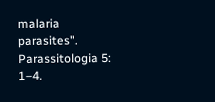malaria parasites". Parassitologia 5: 1–4.